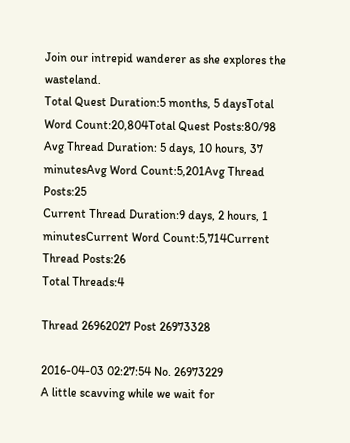Join our intrepid wanderer as she explores the wasteland.
Total Quest Duration:5 months, 5 daysTotal Word Count:20,804Total Quest Posts:80/98
Avg Thread Duration: 5 days, 10 hours, 37 minutesAvg Word Count:5,201Avg Thread Posts:25
Current Thread Duration:9 days, 2 hours, 1 minutesCurrent Word Count:5,714Current Thread Posts:26
Total Threads:4

Thread 26962027 Post 26973328

2016-04-03 02:27:54 No. 26973229
A little scavving while we wait for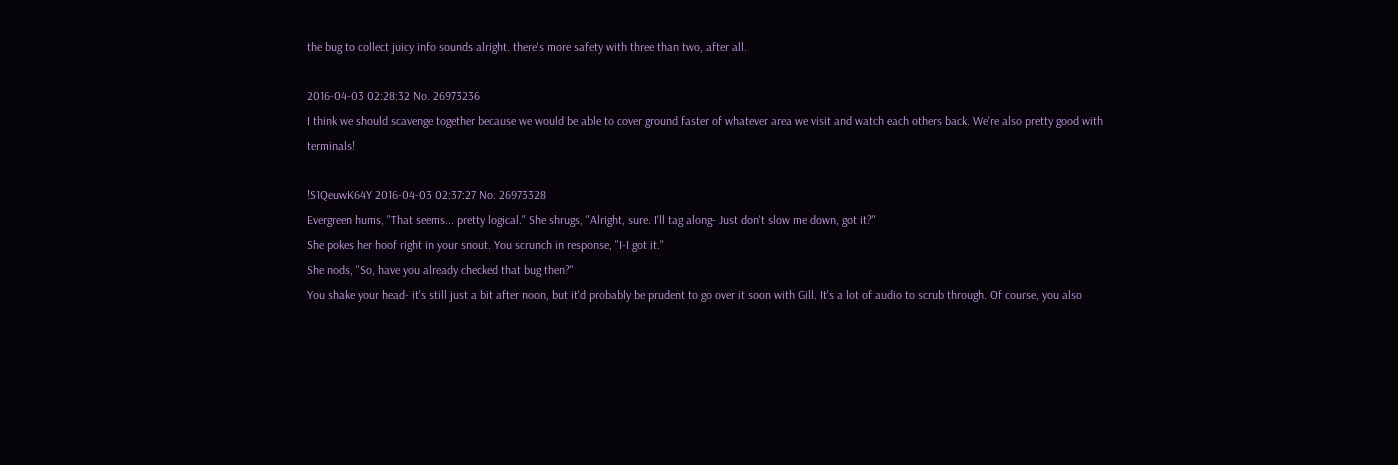the bug to collect juicy info sounds alright. there's more safety with three than two, after all.

2016-04-03 02:28:32 No. 26973236
I think we should scavenge together because we would be able to cover ground faster of whatever area we visit and watch each others back. We're also pretty good with terminals!

!S1QeuwK64Y 2016-04-03 02:37:27 No. 26973328
Evergreen hums, "That seems... pretty logical." She shrugs, "Alright, sure. I'll tag along- Just don't slow me down, got it?"
She pokes her hoof right in your snout. You scrunch in response, "I-I got it."
She nods, "So, have you already checked that bug then?"
You shake your head- it's still just a bit after noon, but it'd probably be prudent to go over it soon with Gill. It's a lot of audio to scrub through. Of course, you also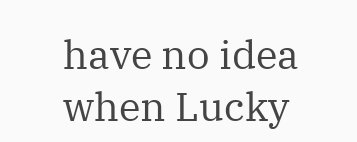have no idea when Lucky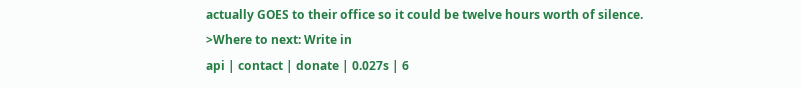actually GOES to their office so it could be twelve hours worth of silence.
>Where to next: Write in
api | contact | donate | 0.027s | 6